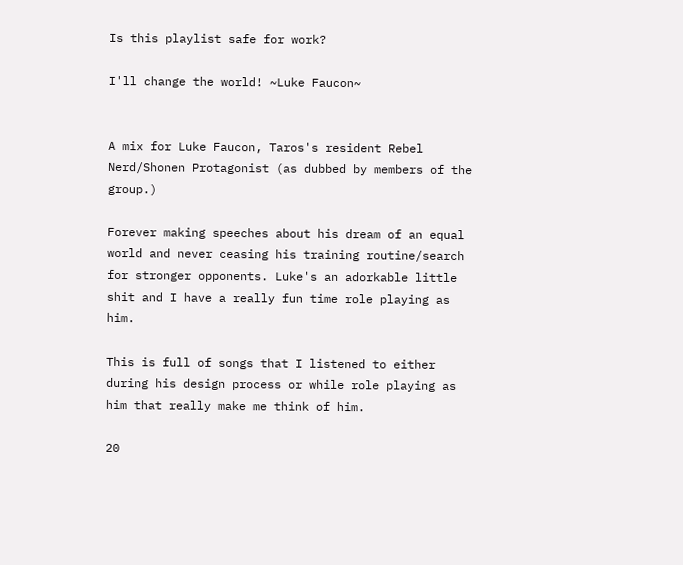Is this playlist safe for work?

I'll change the world! ~Luke Faucon~


A mix for Luke Faucon, Taros's resident Rebel Nerd/Shonen Protagonist (as dubbed by members of the group.)

Forever making speeches about his dream of an equal world and never ceasing his training routine/search for stronger opponents. Luke's an adorkable little shit and I have a really fun time role playing as him.

This is full of songs that I listened to either during his design process or while role playing as him that really make me think of him.

20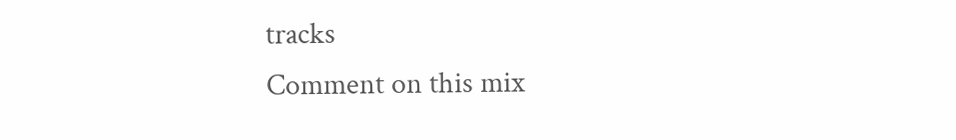tracks
Comment on this mix